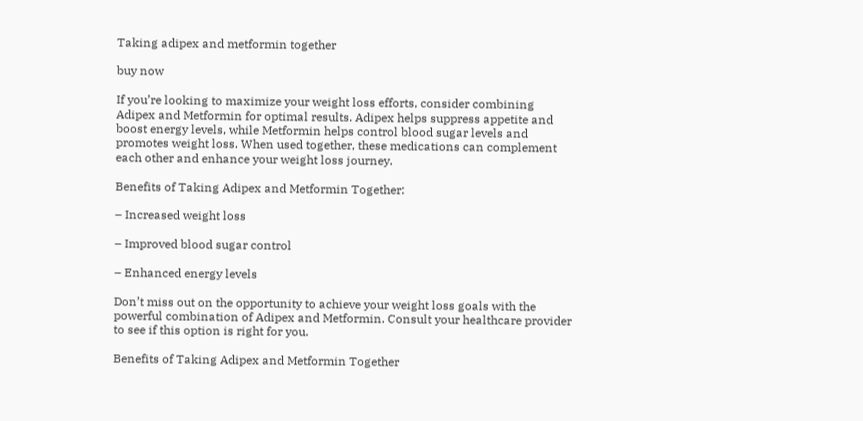Taking adipex and metformin together

buy now

If you’re looking to maximize your weight loss efforts, consider combining Adipex and Metformin for optimal results. Adipex helps suppress appetite and boost energy levels, while Metformin helps control blood sugar levels and promotes weight loss. When used together, these medications can complement each other and enhance your weight loss journey.

Benefits of Taking Adipex and Metformin Together:

– Increased weight loss

– Improved blood sugar control

– Enhanced energy levels

Don’t miss out on the opportunity to achieve your weight loss goals with the powerful combination of Adipex and Metformin. Consult your healthcare provider to see if this option is right for you.

Benefits of Taking Adipex and Metformin Together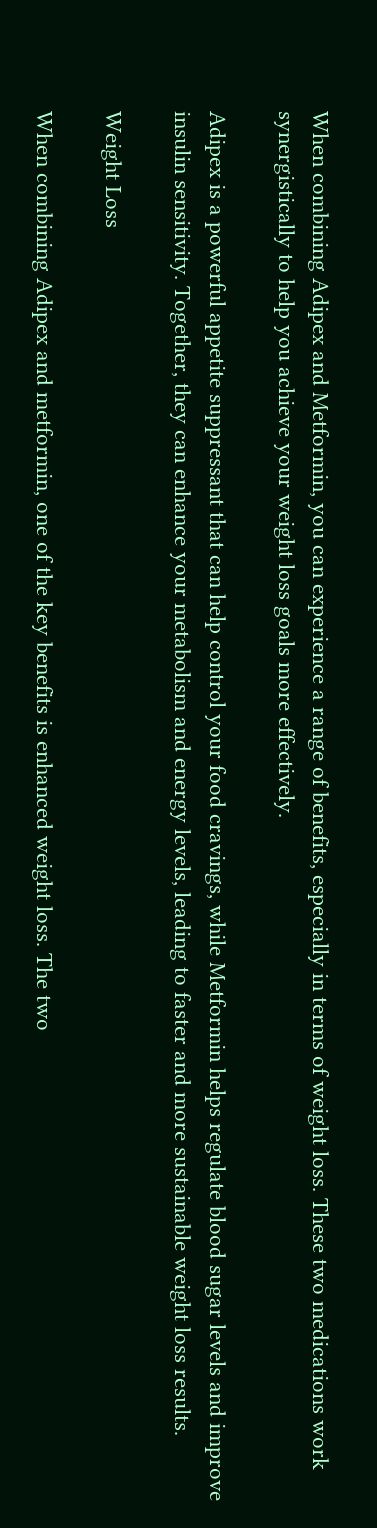When combining Adipex and Metformin, you can experience a range of benefits, especially in terms of weight loss. These two medications work synergistically to help you achieve your weight loss goals more effectively.

Adipex is a powerful appetite suppressant that can help control your food cravings, while Metformin helps regulate blood sugar levels and improve insulin sensitivity. Together, they can enhance your metabolism and energy levels, leading to faster and more sustainable weight loss results.

Weight Loss

When combining Adipex and metformin, one of the key benefits is enhanced weight loss. The two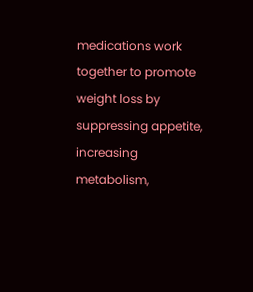medications work together to promote weight loss by suppressing appetite, increasing metabolism,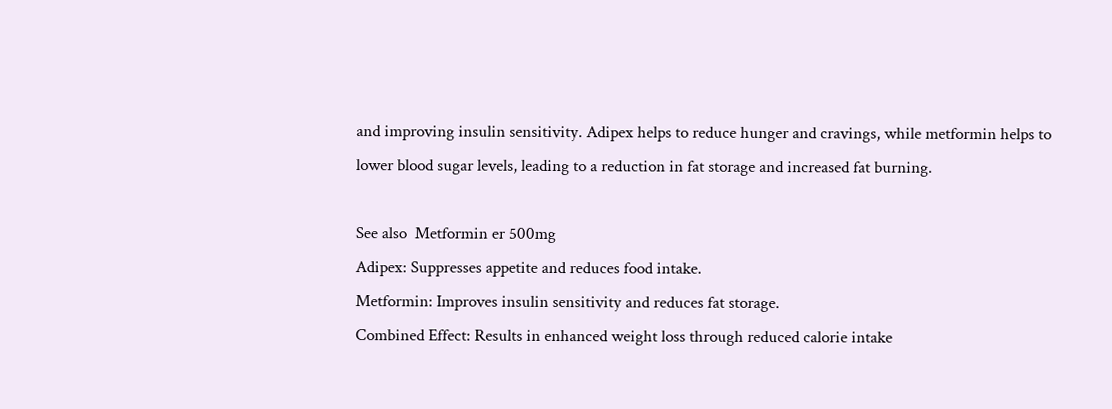and improving insulin sensitivity. Adipex helps to reduce hunger and cravings, while metformin helps to lower blood sugar levels, leading to a reduction in fat storage and increased fat burning.

See also  Metformin er 500mg
Adipex: Suppresses appetite and reduces food intake.
Metformin: Improves insulin sensitivity and reduces fat storage.
Combined Effect: Results in enhanced weight loss through reduced calorie intake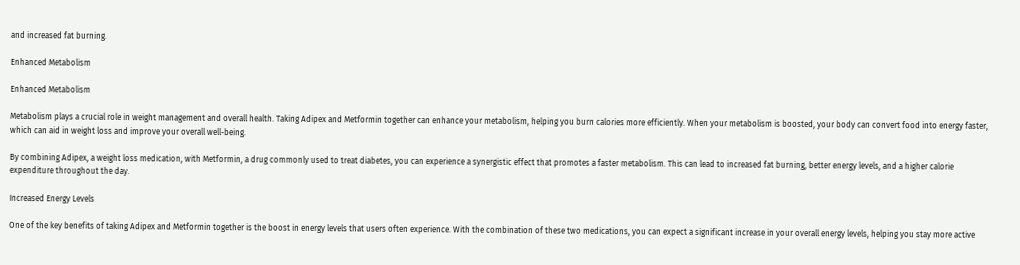and increased fat burning.

Enhanced Metabolism

Enhanced Metabolism

Metabolism plays a crucial role in weight management and overall health. Taking Adipex and Metformin together can enhance your metabolism, helping you burn calories more efficiently. When your metabolism is boosted, your body can convert food into energy faster, which can aid in weight loss and improve your overall well-being.

By combining Adipex, a weight loss medication, with Metformin, a drug commonly used to treat diabetes, you can experience a synergistic effect that promotes a faster metabolism. This can lead to increased fat burning, better energy levels, and a higher calorie expenditure throughout the day.

Increased Energy Levels

One of the key benefits of taking Adipex and Metformin together is the boost in energy levels that users often experience. With the combination of these two medications, you can expect a significant increase in your overall energy levels, helping you stay more active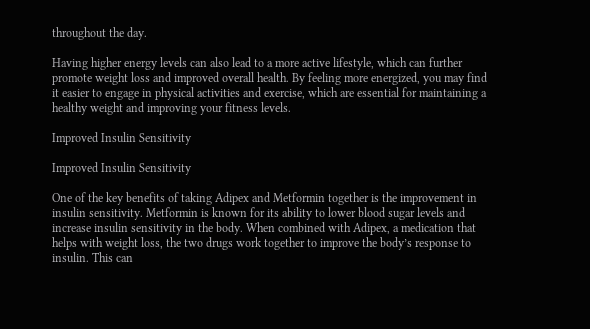throughout the day.

Having higher energy levels can also lead to a more active lifestyle, which can further promote weight loss and improved overall health. By feeling more energized, you may find it easier to engage in physical activities and exercise, which are essential for maintaining a healthy weight and improving your fitness levels.

Improved Insulin Sensitivity

Improved Insulin Sensitivity

One of the key benefits of taking Adipex and Metformin together is the improvement in insulin sensitivity. Metformin is known for its ability to lower blood sugar levels and increase insulin sensitivity in the body. When combined with Adipex, a medication that helps with weight loss, the two drugs work together to improve the body’s response to insulin. This can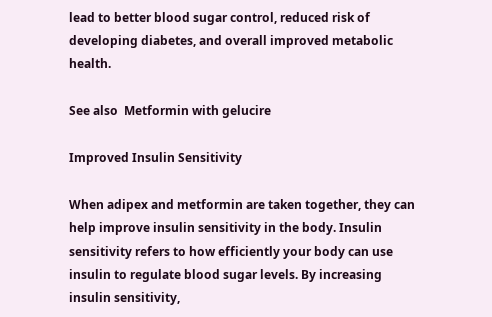lead to better blood sugar control, reduced risk of developing diabetes, and overall improved metabolic health.

See also  Metformin with gelucire

Improved Insulin Sensitivity

When adipex and metformin are taken together, they can help improve insulin sensitivity in the body. Insulin sensitivity refers to how efficiently your body can use insulin to regulate blood sugar levels. By increasing insulin sensitivity,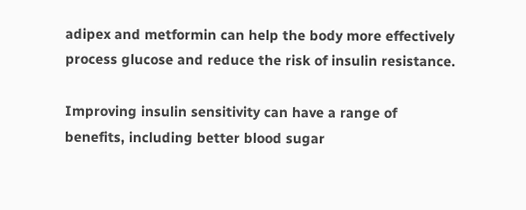adipex and metformin can help the body more effectively process glucose and reduce the risk of insulin resistance.

Improving insulin sensitivity can have a range of benefits, including better blood sugar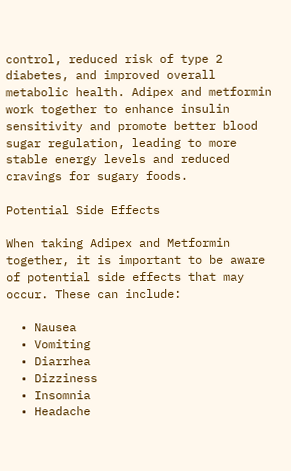control, reduced risk of type 2 diabetes, and improved overall metabolic health. Adipex and metformin work together to enhance insulin sensitivity and promote better blood sugar regulation, leading to more stable energy levels and reduced cravings for sugary foods.

Potential Side Effects

When taking Adipex and Metformin together, it is important to be aware of potential side effects that may occur. These can include:

  • Nausea
  • Vomiting
  • Diarrhea
  • Dizziness
  • Insomnia
  • Headache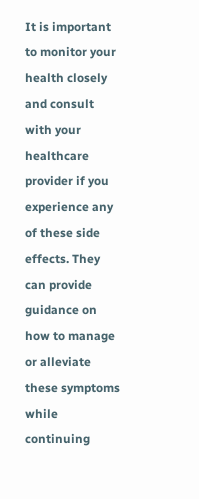It is important to monitor your health closely and consult with your healthcare provider if you experience any of these side effects. They can provide guidance on how to manage or alleviate these symptoms while continuing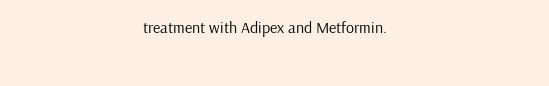treatment with Adipex and Metformin.